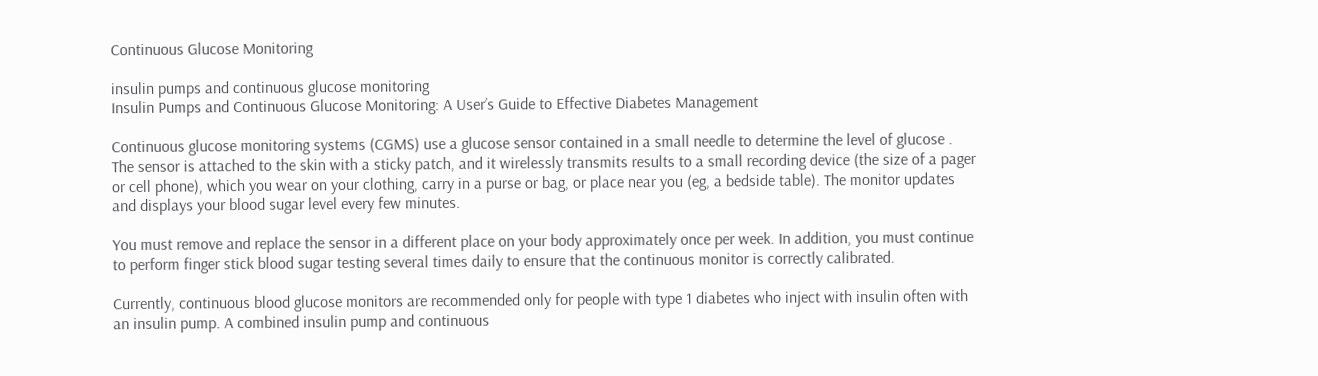Continuous Glucose Monitoring

insulin pumps and continuous glucose monitoring
Insulin Pumps and Continuous Glucose Monitoring: A User’s Guide to Effective Diabetes Management

Continuous glucose monitoring systems (CGMS) use a glucose sensor contained in a small needle to determine the level of glucose . The sensor is attached to the skin with a sticky patch, and it wirelessly transmits results to a small recording device (the size of a pager or cell phone), which you wear on your clothing, carry in a purse or bag, or place near you (eg, a bedside table). The monitor updates and displays your blood sugar level every few minutes.

You must remove and replace the sensor in a different place on your body approximately once per week. In addition, you must continue to perform finger stick blood sugar testing several times daily to ensure that the continuous monitor is correctly calibrated.

Currently, continuous blood glucose monitors are recommended only for people with type 1 diabetes who inject with insulin often with an insulin pump. A combined insulin pump and continuous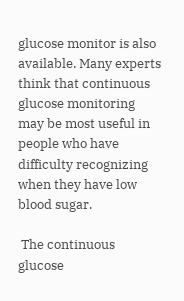glucose monitor is also available. Many experts think that continuous glucose monitoring may be most useful in people who have difficulty recognizing when they have low blood sugar.

 The continuous glucose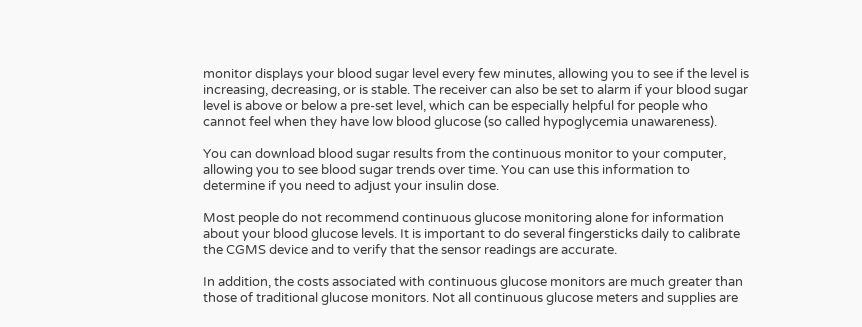monitor displays your blood sugar level every few minutes, allowing you to see if the level is increasing, decreasing, or is stable. The receiver can also be set to alarm if your blood sugar level is above or below a pre-set level, which can be especially helpful for people who cannot feel when they have low blood glucose (so called hypoglycemia unawareness).

You can download blood sugar results from the continuous monitor to your computer, allowing you to see blood sugar trends over time. You can use this information to determine if you need to adjust your insulin dose.

Most people do not recommend continuous glucose monitoring alone for information about your blood glucose levels. It is important to do several fingersticks daily to calibrate the CGMS device and to verify that the sensor readings are accurate.

In addition, the costs associated with continuous glucose monitors are much greater than those of traditional glucose monitors. Not all continuous glucose meters and supplies are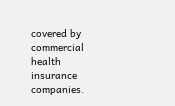covered by commercial health insurance companies.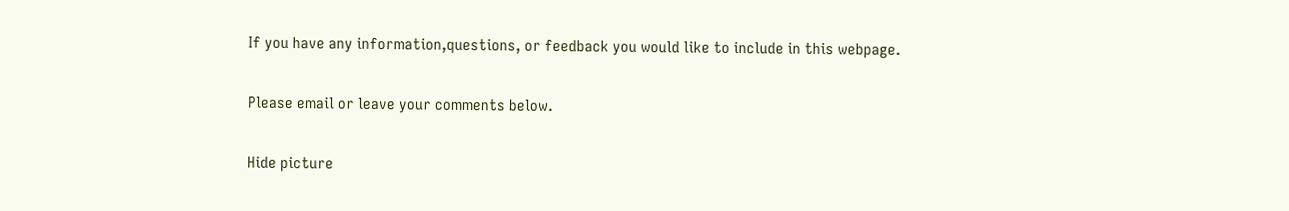If you have any information,questions, or feedback you would like to include in this webpage.

Please email or leave your comments below.

Hide picture